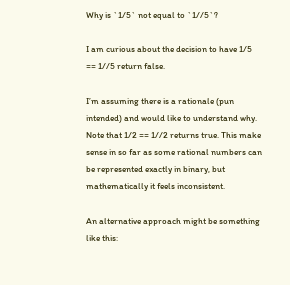Why is `1/5` not equal to `1//5`?

I am curious about the decision to have 1/5 == 1//5 return false.

I’m assuming there is a rationale (pun intended) and would like to understand why. Note that 1/2 == 1//2 returns true. This make sense in so far as some rational numbers can be represented exactly in binary, but mathematically it feels inconsistent.

An alternative approach might be something like this: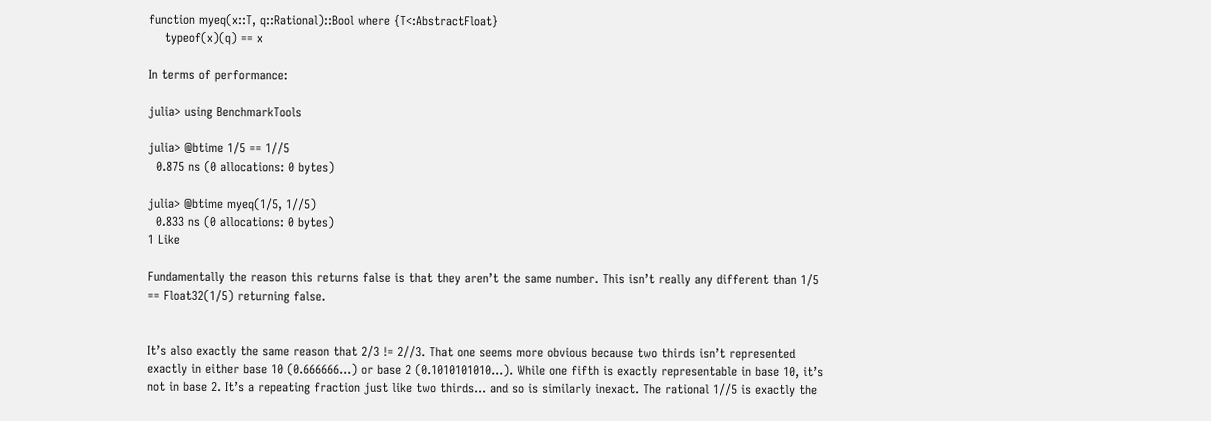function myeq(x::T, q::Rational)::Bool where {T<:AbstractFloat}
    typeof(x)(q) == x

In terms of performance:

julia> using BenchmarkTools

julia> @btime 1/5 == 1//5
  0.875 ns (0 allocations: 0 bytes)

julia> @btime myeq(1/5, 1//5)
  0.833 ns (0 allocations: 0 bytes)
1 Like

Fundamentally the reason this returns false is that they aren’t the same number. This isn’t really any different than 1/5 == Float32(1/5) returning false.


It’s also exactly the same reason that 2/3 != 2//3. That one seems more obvious because two thirds isn’t represented exactly in either base 10 (0.666666…) or base 2 (0.1010101010…). While one fifth is exactly representable in base 10, it’s not in base 2. It’s a repeating fraction just like two thirds… and so is similarly inexact. The rational 1//5 is exactly the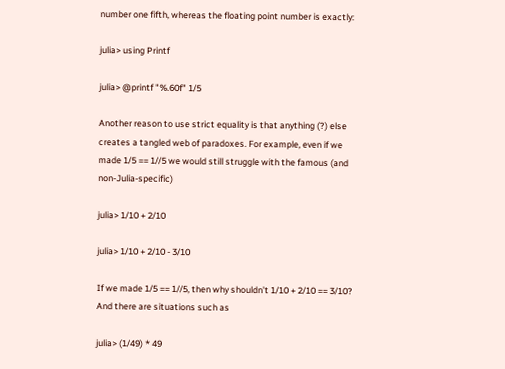number one fifth, whereas the floating point number is exactly:

julia> using Printf

julia> @printf "%.60f" 1/5

Another reason to use strict equality is that anything (?) else creates a tangled web of paradoxes. For example, even if we made 1/5 == 1//5 we would still struggle with the famous (and non-Julia-specific)

julia> 1/10 + 2/10

julia> 1/10 + 2/10 - 3/10

If we made 1/5 == 1//5, then why shouldn’t 1/10 + 2/10 == 3/10? And there are situations such as

julia> (1/49) * 49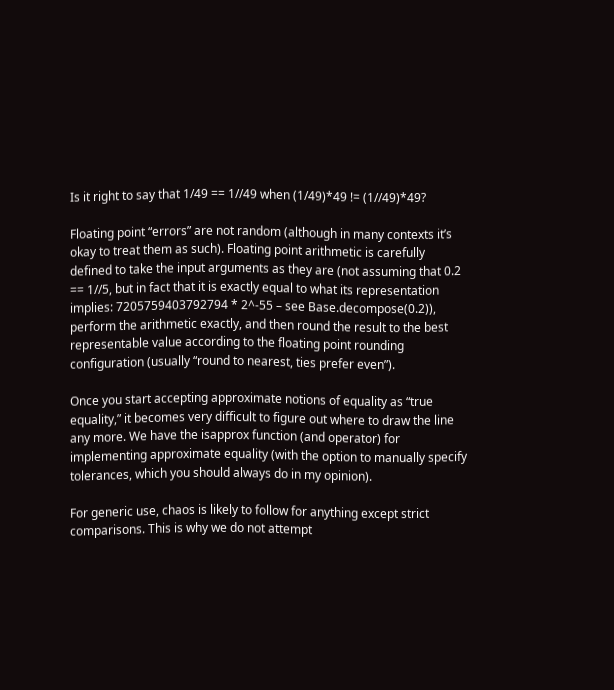Is it right to say that 1/49 == 1//49 when (1/49)*49 != (1//49)*49?

Floating point “errors” are not random (although in many contexts it’s okay to treat them as such). Floating point arithmetic is carefully defined to take the input arguments as they are (not assuming that 0.2 == 1//5, but in fact that it is exactly equal to what its representation implies: 7205759403792794 * 2^-55 – see Base.decompose(0.2)), perform the arithmetic exactly, and then round the result to the best representable value according to the floating point rounding configuration (usually “round to nearest, ties prefer even”).

Once you start accepting approximate notions of equality as “true equality,” it becomes very difficult to figure out where to draw the line any more. We have the isapprox function (and operator) for implementing approximate equality (with the option to manually specify tolerances, which you should always do in my opinion).

For generic use, chaos is likely to follow for anything except strict comparisons. This is why we do not attempt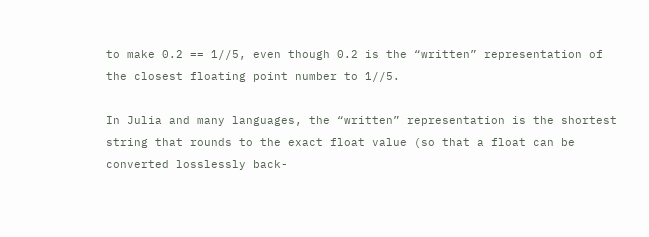to make 0.2 == 1//5, even though 0.2 is the “written” representation of the closest floating point number to 1//5.

In Julia and many languages, the “written” representation is the shortest string that rounds to the exact float value (so that a float can be converted losslessly back-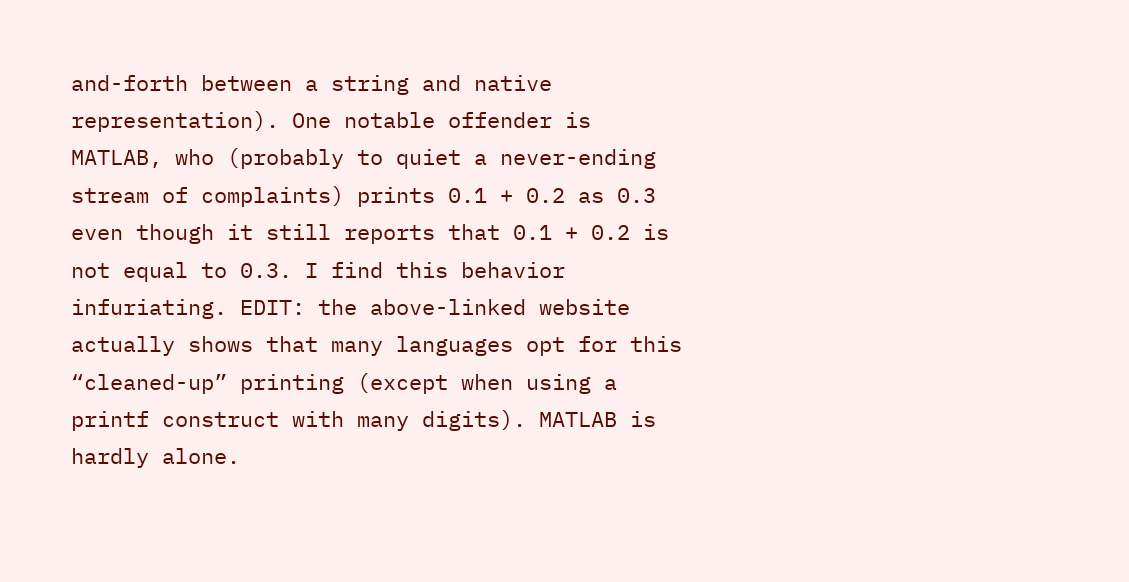and-forth between a string and native representation). One notable offender is MATLAB, who (probably to quiet a never-ending stream of complaints) prints 0.1 + 0.2 as 0.3 even though it still reports that 0.1 + 0.2 is not equal to 0.3. I find this behavior infuriating. EDIT: the above-linked website actually shows that many languages opt for this “cleaned-up” printing (except when using a printf construct with many digits). MATLAB is hardly alone.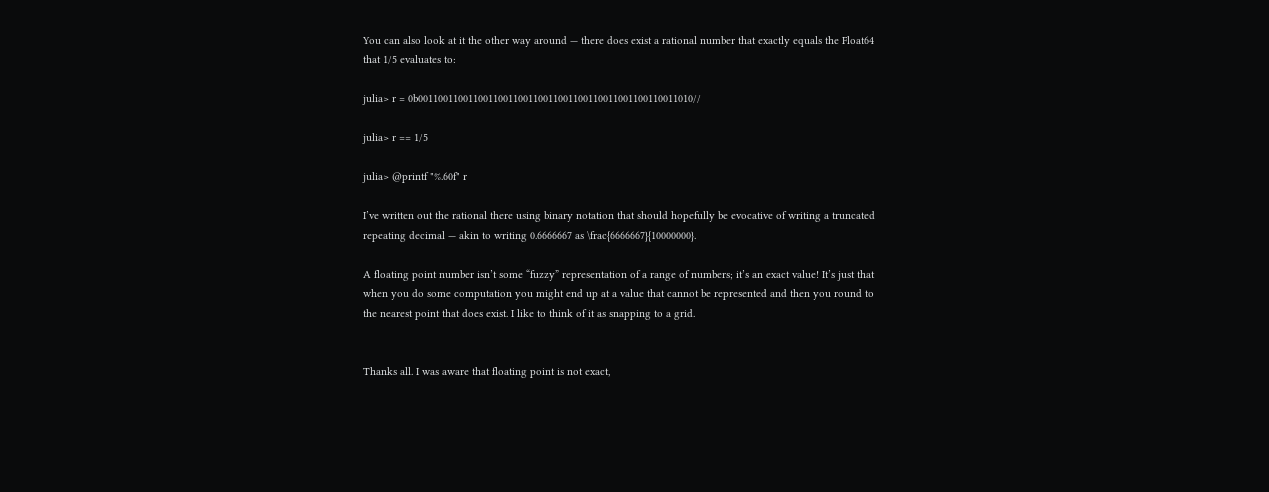You can also look at it the other way around — there does exist a rational number that exactly equals the Float64 that 1/5 evaluates to:

julia> r = 0b0011001100110011001100110011001100110011001100110011010//

julia> r == 1/5

julia> @printf "%.60f" r

I’ve written out the rational there using binary notation that should hopefully be evocative of writing a truncated repeating decimal — akin to writing 0.6666667 as \frac{6666667}{10000000}.

A floating point number isn’t some “fuzzy” representation of a range of numbers; it’s an exact value! It’s just that when you do some computation you might end up at a value that cannot be represented and then you round to the nearest point that does exist. I like to think of it as snapping to a grid.


Thanks all. I was aware that floating point is not exact,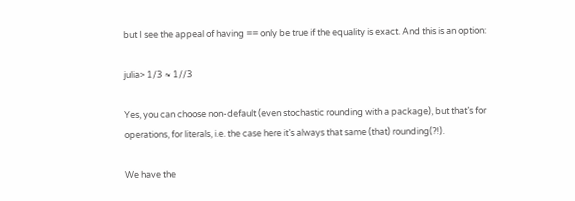but I see the appeal of having == only be true if the equality is exact. And this is an option:

julia> 1/3 ≈ 1//3

Yes, you can choose non-default (even stochastic rounding with a package), but that’s for operations, for literals, i.e. the case here it’s always that same (that) rounding(?!).

We have the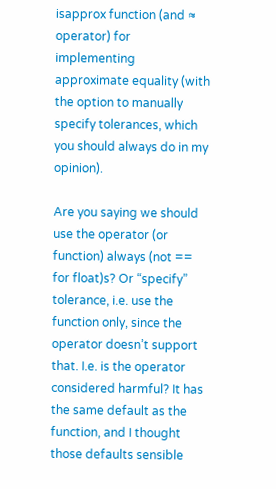isapprox function (and ≈ operator) for implementing approximate equality (with the option to manually specify tolerances, which you should always do in my opinion).

Are you saying we should use the operator (or function) always (not == for float)s? Or “specify” tolerance, i.e. use the function only, since the operator doesn’t support that. I.e. is the operator considered harmful? It has the same default as the function, and I thought those defaults sensible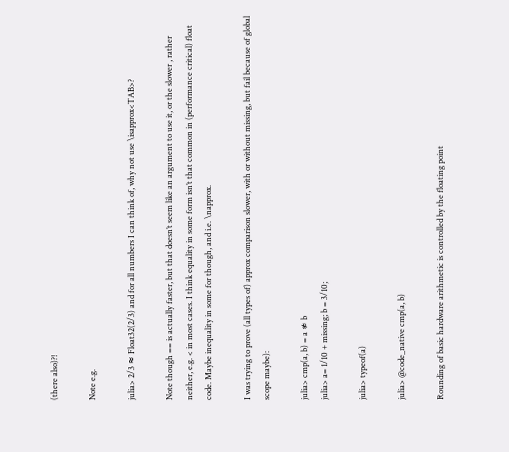(there also)?!

Note e.g.

julia> 2/3 ≈ Float32(2/3) and for all numbers I can think of, why not use \isapprox<TAB>?

Note though == is actually faster, but that doesn’t seem like an argument to use it, or the slower , rather neither, e.g. < in most cases. I think equality in some form isn’t that common in (performance critical) float code. Maybe inequality in some for though, and i.e. \napprox.

I was trying to prove (all types of) approx comparison slower, with or without missing, but fail because of global scope maybe):

julia> cmp(a, b) = a ≉ b
julia> a= 1/10 + missing; b = 3/10;

julia> typeof(a)

julia> @code_native cmp(a, b)

Rounding of basic hardware arithmetic is controlled by the floating point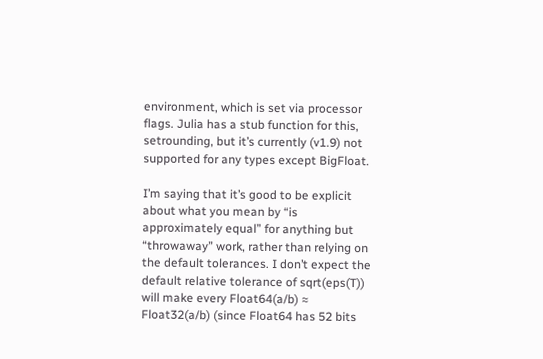environment, which is set via processor flags. Julia has a stub function for this, setrounding, but it’s currently (v1.9) not supported for any types except BigFloat.

I’m saying that it’s good to be explicit about what you mean by “is approximately equal” for anything but “throwaway” work, rather than relying on the default tolerances. I don’t expect the default relative tolerance of sqrt(eps(T)) will make every Float64(a/b) ≈ Float32(a/b) (since Float64 has 52 bits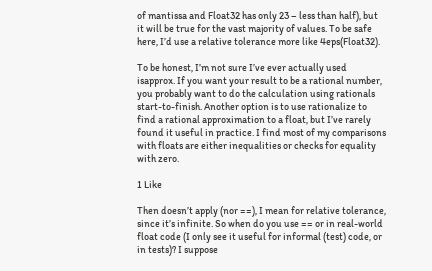of mantissa and Float32 has only 23 – less than half), but it will be true for the vast majority of values. To be safe here, I’d use a relative tolerance more like 4eps(Float32).

To be honest, I’m not sure I’ve ever actually used isapprox. If you want your result to be a rational number, you probably want to do the calculation using rationals start-to-finish. Another option is to use rationalize to find a rational approximation to a float, but I’ve rarely found it useful in practice. I find most of my comparisons with floats are either inequalities or checks for equality with zero.

1 Like

Then doesn’t apply (nor ==), I mean for relative tolerance, since it’s infinite. So when do you use == or in real-world float code (I only see it useful for informal (test) code, or in tests)? I suppose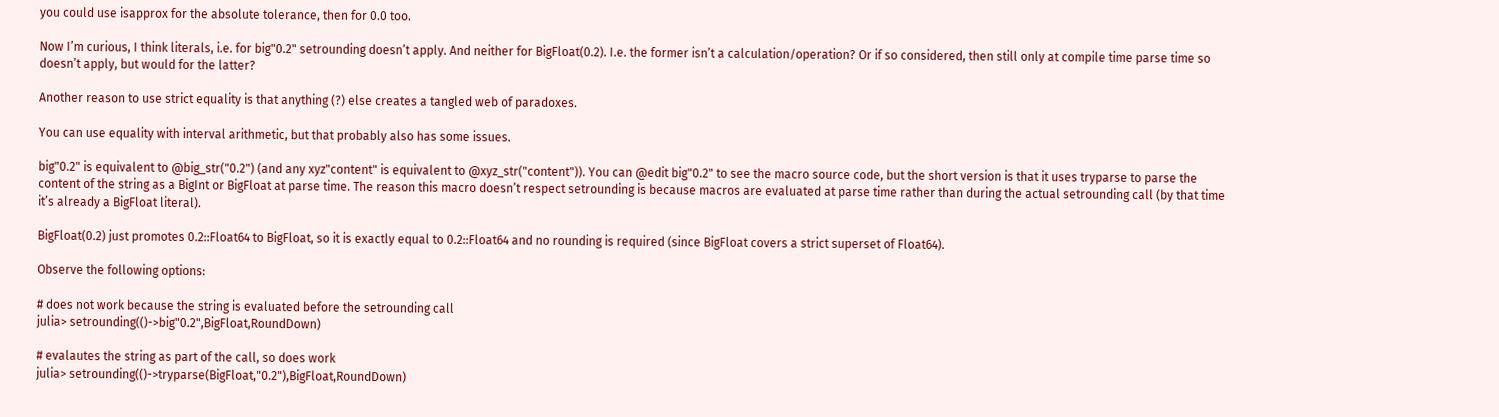you could use isapprox for the absolute tolerance, then for 0.0 too.

Now I’m curious, I think literals, i.e. for big"0.2" setrounding doesn’t apply. And neither for BigFloat(0.2). I.e. the former isn’t a calculation/operation? Or if so considered, then still only at compile time parse time so doesn’t apply, but would for the latter?

Another reason to use strict equality is that anything (?) else creates a tangled web of paradoxes.

You can use equality with interval arithmetic, but that probably also has some issues.

big"0.2" is equivalent to @big_str("0.2") (and any xyz"content" is equivalent to @xyz_str("content")). You can @edit big"0.2" to see the macro source code, but the short version is that it uses tryparse to parse the content of the string as a BigInt or BigFloat at parse time. The reason this macro doesn’t respect setrounding is because macros are evaluated at parse time rather than during the actual setrounding call (by that time it’s already a BigFloat literal).

BigFloat(0.2) just promotes 0.2::Float64 to BigFloat, so it is exactly equal to 0.2::Float64 and no rounding is required (since BigFloat covers a strict superset of Float64).

Observe the following options:

# does not work because the string is evaluated before the setrounding call
julia> setrounding(()->big"0.2",BigFloat,RoundDown)

# evalautes the string as part of the call, so does work
julia> setrounding(()->tryparse(BigFloat,"0.2"),BigFloat,RoundDown)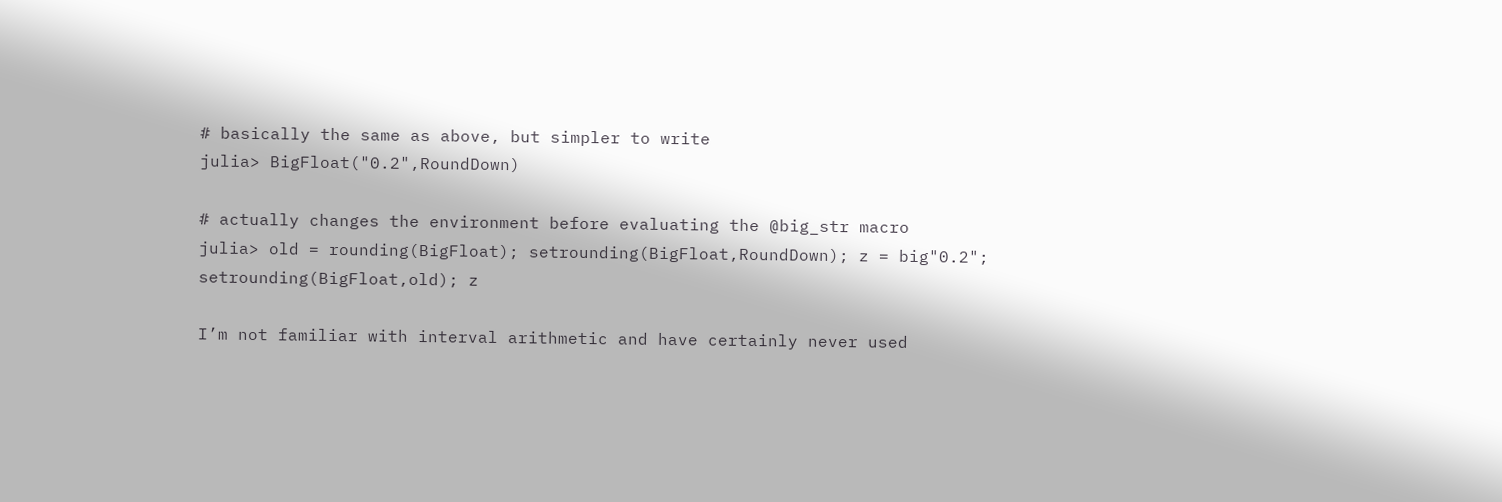# basically the same as above, but simpler to write
julia> BigFloat("0.2",RoundDown)

# actually changes the environment before evaluating the @big_str macro
julia> old = rounding(BigFloat); setrounding(BigFloat,RoundDown); z = big"0.2"; setrounding(BigFloat,old); z

I’m not familiar with interval arithmetic and have certainly never used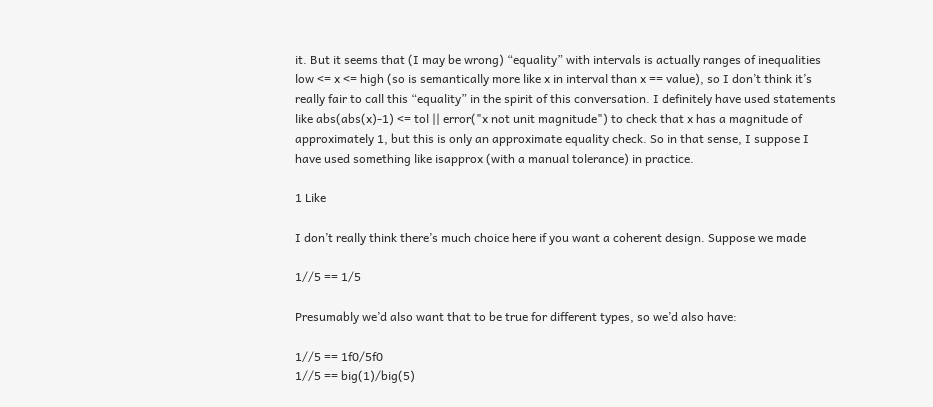it. But it seems that (I may be wrong) “equality” with intervals is actually ranges of inequalities low <= x <= high (so is semantically more like x in interval than x == value), so I don’t think it’s really fair to call this “equality” in the spirit of this conversation. I definitely have used statements like abs(abs(x)-1) <= tol || error("x not unit magnitude") to check that x has a magnitude of approximately 1, but this is only an approximate equality check. So in that sense, I suppose I have used something like isapprox (with a manual tolerance) in practice.

1 Like

I don’t really think there’s much choice here if you want a coherent design. Suppose we made

1//5 == 1/5

Presumably we’d also want that to be true for different types, so we’d also have:

1//5 == 1f0/5f0
1//5 == big(1)/big(5)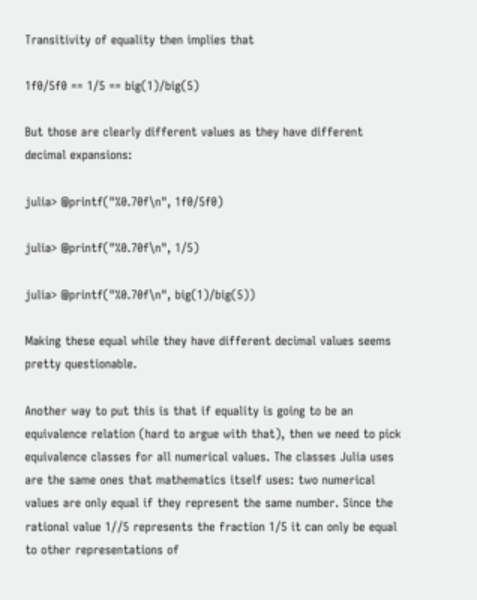Transitivity of equality then implies that

1f0/5f0 == 1/5 == big(1)/big(5)

But those are clearly different values as they have different decimal expansions:

julia> @printf("%0.70f\n", 1f0/5f0)

julia> @printf("%0.70f\n", 1/5)

julia> @printf("%0.70f\n", big(1)/big(5))

Making these equal while they have different decimal values seems pretty questionable.

Another way to put this is that if equality is going to be an equivalence relation (hard to argue with that), then we need to pick equivalence classes for all numerical values. The classes Julia uses are the same ones that mathematics itself uses: two numerical values are only equal if they represent the same number. Since the rational value 1//5 represents the fraction 1/5 it can only be equal to other representations of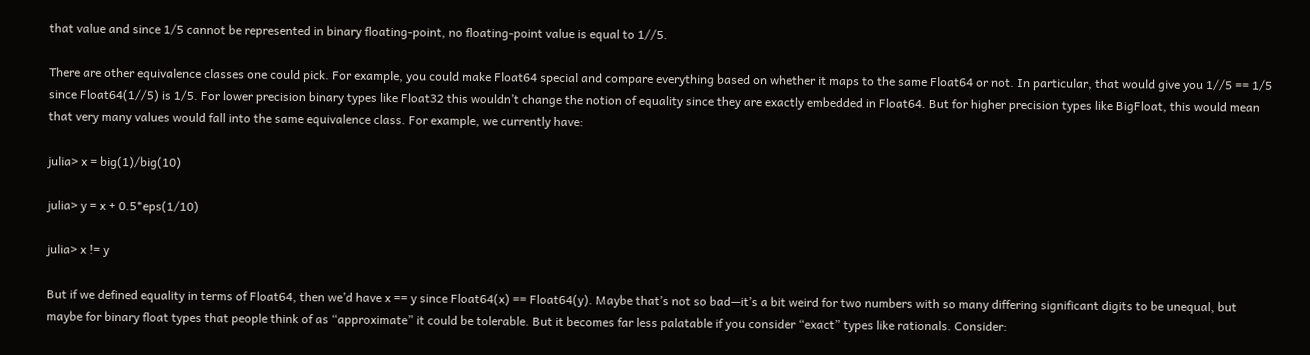that value and since 1/5 cannot be represented in binary floating-point, no floating-point value is equal to 1//5.

There are other equivalence classes one could pick. For example, you could make Float64 special and compare everything based on whether it maps to the same Float64 or not. In particular, that would give you 1//5 == 1/5 since Float64(1//5) is 1/5. For lower precision binary types like Float32 this wouldn’t change the notion of equality since they are exactly embedded in Float64. But for higher precision types like BigFloat, this would mean that very many values would fall into the same equivalence class. For example, we currently have:

julia> x = big(1)/big(10)

julia> y = x + 0.5*eps(1/10)

julia> x != y

But if we defined equality in terms of Float64, then we’d have x == y since Float64(x) == Float64(y). Maybe that’s not so bad—it’s a bit weird for two numbers with so many differing significant digits to be unequal, but maybe for binary float types that people think of as “approximate” it could be tolerable. But it becomes far less palatable if you consider “exact” types like rationals. Consider: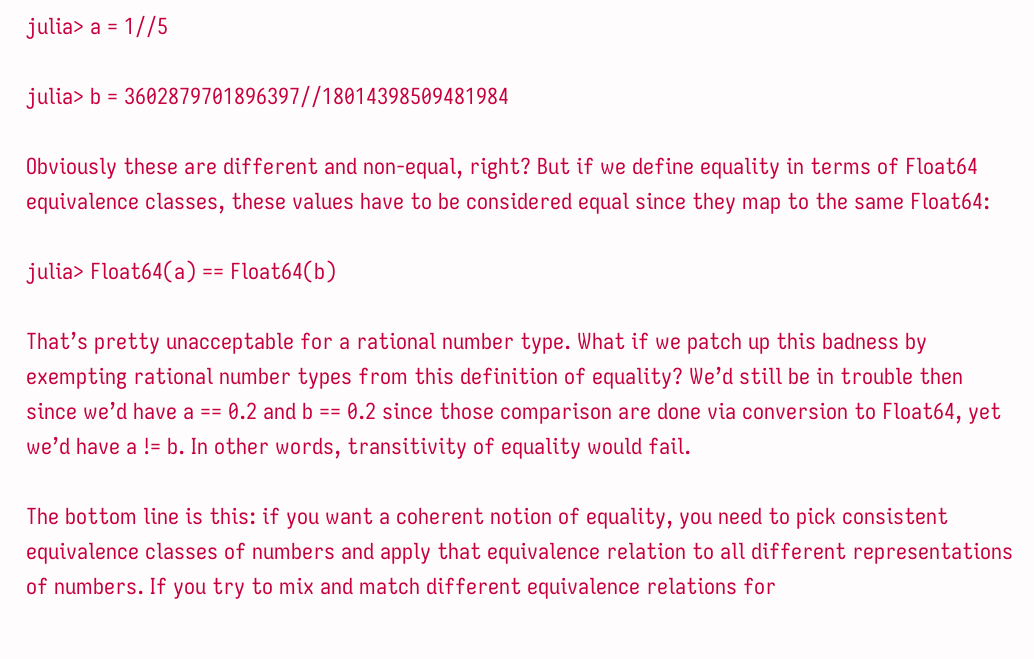julia> a = 1//5

julia> b = 3602879701896397//18014398509481984

Obviously these are different and non-equal, right? But if we define equality in terms of Float64 equivalence classes, these values have to be considered equal since they map to the same Float64:

julia> Float64(a) == Float64(b)

That’s pretty unacceptable for a rational number type. What if we patch up this badness by exempting rational number types from this definition of equality? We’d still be in trouble then since we’d have a == 0.2 and b == 0.2 since those comparison are done via conversion to Float64, yet we’d have a != b. In other words, transitivity of equality would fail.

The bottom line is this: if you want a coherent notion of equality, you need to pick consistent equivalence classes of numbers and apply that equivalence relation to all different representations of numbers. If you try to mix and match different equivalence relations for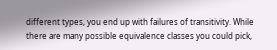different types, you end up with failures of transitivity. While there are many possible equivalence classes you could pick,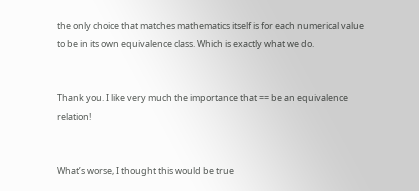the only choice that matches mathematics itself is for each numerical value to be in its own equivalence class. Which is exactly what we do.


Thank you. I like very much the importance that == be an equivalence relation!


What’s worse, I thought this would be true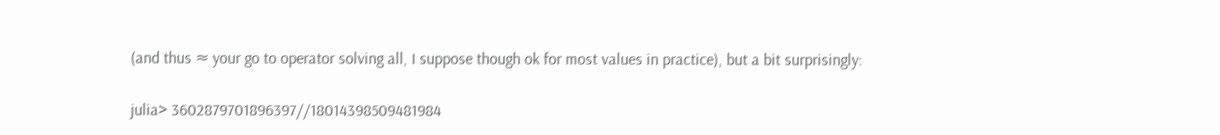(and thus ≈ your go to operator solving all, I suppose though ok for most values in practice), but a bit surprisingly:

julia> 3602879701896397//18014398509481984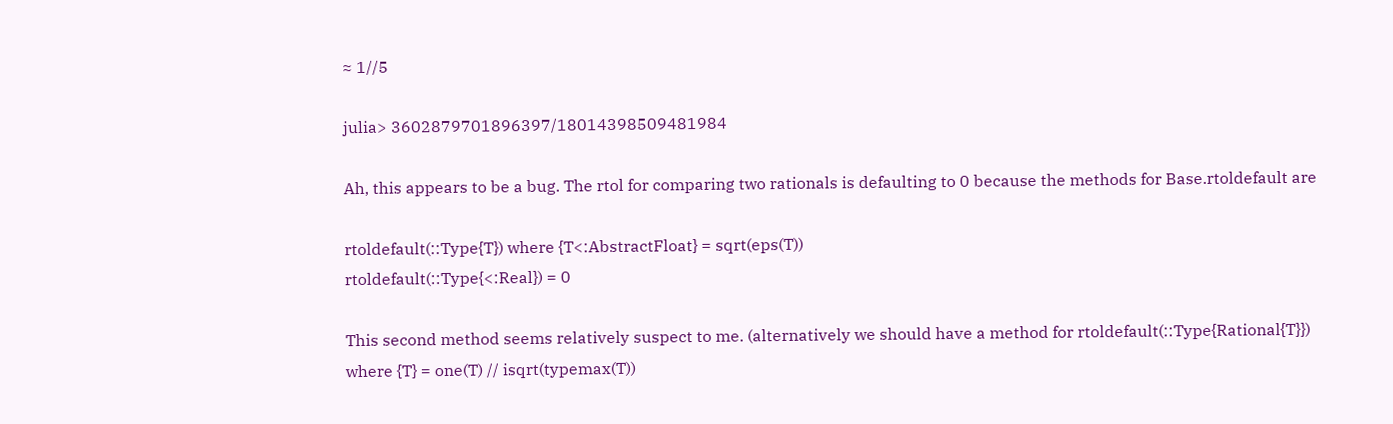≈ 1//5

julia> 3602879701896397/18014398509481984

Ah, this appears to be a bug. The rtol for comparing two rationals is defaulting to 0 because the methods for Base.rtoldefault are

rtoldefault(::Type{T}) where {T<:AbstractFloat} = sqrt(eps(T))
rtoldefault(::Type{<:Real}) = 0

This second method seems relatively suspect to me. (alternatively we should have a method for rtoldefault(::Type{Rational{T}}) where {T} = one(T) // isqrt(typemax(T))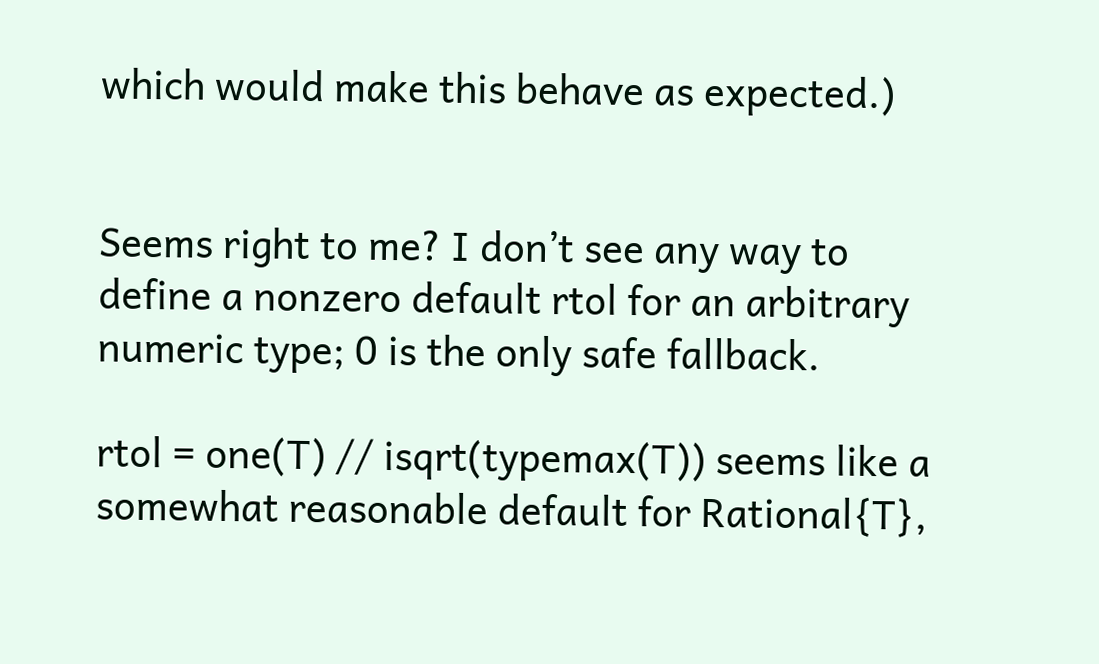which would make this behave as expected.)


Seems right to me? I don’t see any way to define a nonzero default rtol for an arbitrary numeric type; 0 is the only safe fallback.

rtol = one(T) // isqrt(typemax(T)) seems like a somewhat reasonable default for Rational{T},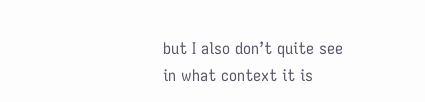but I also don’t quite see in what context it is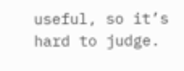useful, so it’s hard to judge.